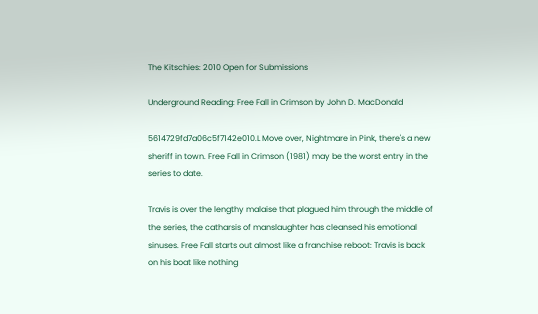The Kitschies: 2010 Open for Submissions

Underground Reading: Free Fall in Crimson by John D. MacDonald

5614729fd7a06c5f7142e010.L Move over, Nightmare in Pink, there's a new sheriff in town. Free Fall in Crimson (1981) may be the worst entry in the series to date.

Travis is over the lengthy malaise that plagued him through the middle of the series, the catharsis of manslaughter has cleansed his emotional sinuses. Free Fall starts out almost like a franchise reboot: Travis is back on his boat like nothing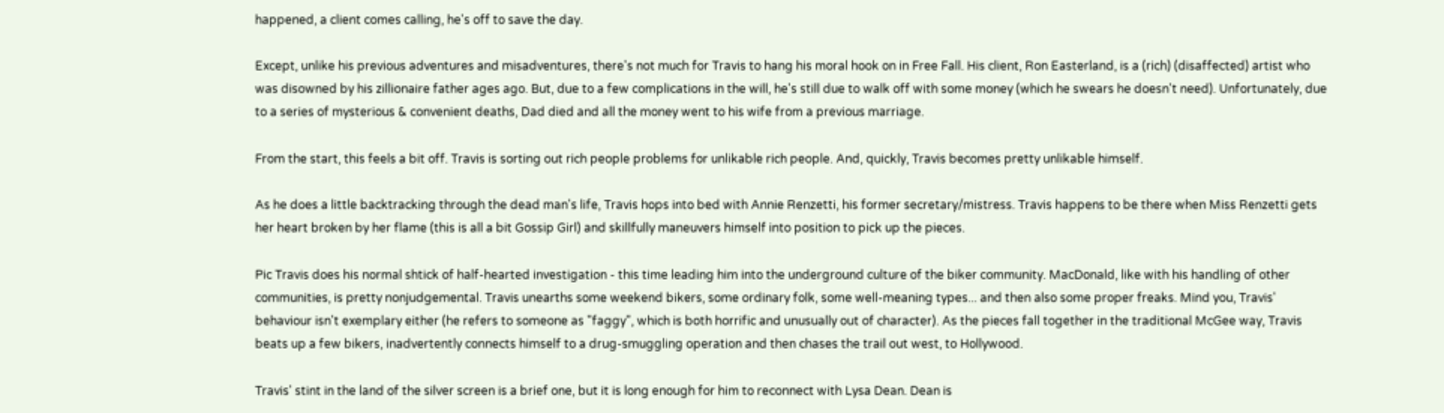happened, a client comes calling, he's off to save the day.

Except, unlike his previous adventures and misadventures, there's not much for Travis to hang his moral hook on in Free Fall. His client, Ron Easterland, is a (rich) (disaffected) artist who was disowned by his zillionaire father ages ago. But, due to a few complications in the will, he's still due to walk off with some money (which he swears he doesn't need). Unfortunately, due to a series of mysterious & convenient deaths, Dad died and all the money went to his wife from a previous marriage.

From the start, this feels a bit off. Travis is sorting out rich people problems for unlikable rich people. And, quickly, Travis becomes pretty unlikable himself.

As he does a little backtracking through the dead man's life, Travis hops into bed with Annie Renzetti, his former secretary/mistress. Travis happens to be there when Miss Renzetti gets her heart broken by her flame (this is all a bit Gossip Girl) and skillfully maneuvers himself into position to pick up the pieces.

Pic Travis does his normal shtick of half-hearted investigation - this time leading him into the underground culture of the biker community. MacDonald, like with his handling of other communities, is pretty nonjudgemental. Travis unearths some weekend bikers, some ordinary folk, some well-meaning types... and then also some proper freaks. Mind you, Travis' behaviour isn't exemplary either (he refers to someone as "faggy", which is both horrific and unusually out of character). As the pieces fall together in the traditional McGee way, Travis beats up a few bikers, inadvertently connects himself to a drug-smuggling operation and then chases the trail out west, to Hollywood.

Travis' stint in the land of the silver screen is a brief one, but it is long enough for him to reconnect with Lysa Dean. Dean is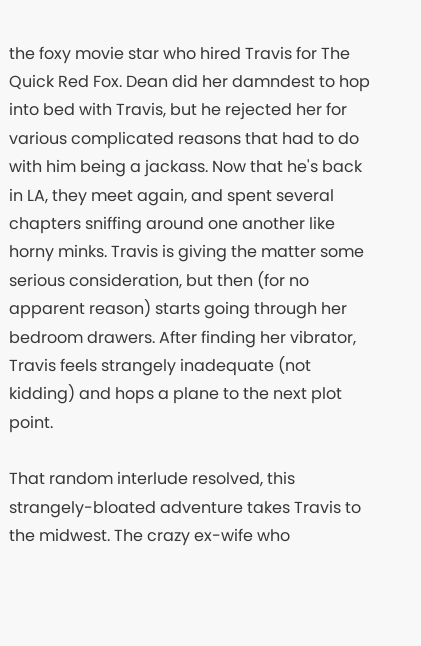the foxy movie star who hired Travis for The Quick Red Fox. Dean did her damndest to hop into bed with Travis, but he rejected her for various complicated reasons that had to do with him being a jackass. Now that he's back in LA, they meet again, and spent several chapters sniffing around one another like horny minks. Travis is giving the matter some serious consideration, but then (for no apparent reason) starts going through her bedroom drawers. After finding her vibrator, Travis feels strangely inadequate (not kidding) and hops a plane to the next plot point.

That random interlude resolved, this strangely-bloated adventure takes Travis to the midwest. The crazy ex-wife who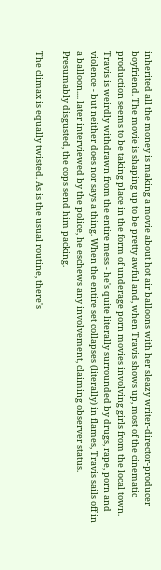inherited all the money is making a movie about hot air balloons with her sleazy writer-director-producer boyfriend. The movie is shaping up to be pretty awful and, when Travis shows up, most of the cinematic production seems to be taking place in the form of underage porn movies involving girls from the local town. Travis is weirdly withdrawn from the entire mess - he's quite literally surrounded by drugs, rape, porn and violence - but neither does nor says a thing. When the entire set collapses (literally) in flames, Travis sails off in a balloon.... later interviewed by the police, he eschews any involvement, claiming observer status. Presumably disgusted, the cops send him packing.

The climax is equally twisted. As is the usual routine, there's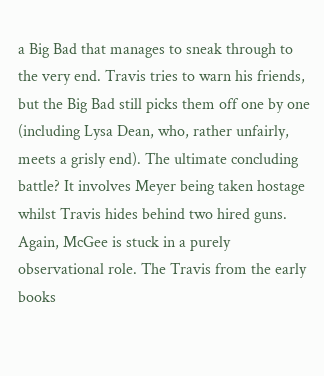a Big Bad that manages to sneak through to the very end. Travis tries to warn his friends, but the Big Bad still picks them off one by one (including Lysa Dean, who, rather unfairly, meets a grisly end). The ultimate concluding battle? It involves Meyer being taken hostage whilst Travis hides behind two hired guns. Again, McGee is stuck in a purely observational role. The Travis from the early books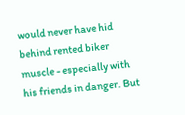would never have hid behind rented biker muscle - especially with his friends in danger. But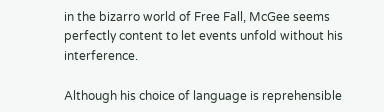in the bizarro world of Free Fall, McGee seems perfectly content to let events unfold without his interference.

Although his choice of language is reprehensible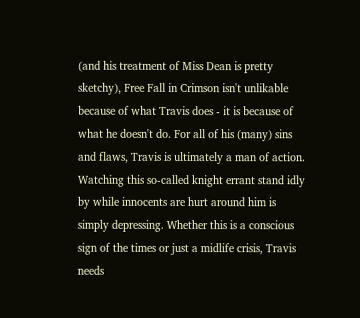(and his treatment of Miss Dean is pretty sketchy), Free Fall in Crimson isn't unlikable because of what Travis does - it is because of what he doesn't do. For all of his (many) sins and flaws, Travis is ultimately a man of action. Watching this so-called knight errant stand idly by while innocents are hurt around him is simply depressing. Whether this is a conscious sign of the times or just a midlife crisis, Travis needs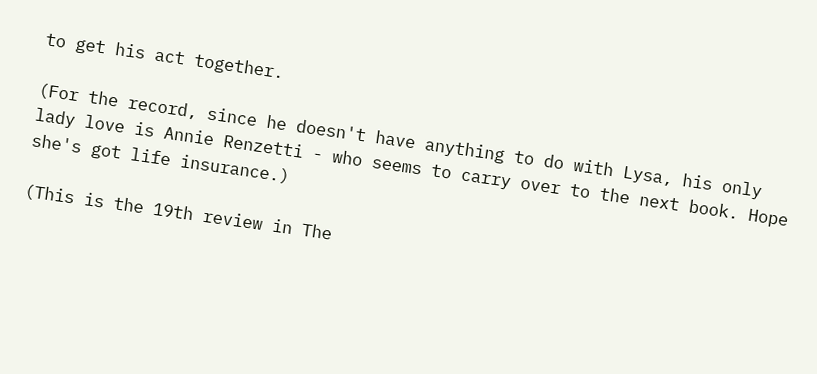to get his act together.

(For the record, since he doesn't have anything to do with Lysa, his only lady love is Annie Renzetti - who seems to carry over to the next book. Hope she's got life insurance.)

(This is the 19th review in The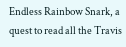Endless Rainbow Snark, a quest to read all the Travis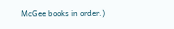McGee books in order.)